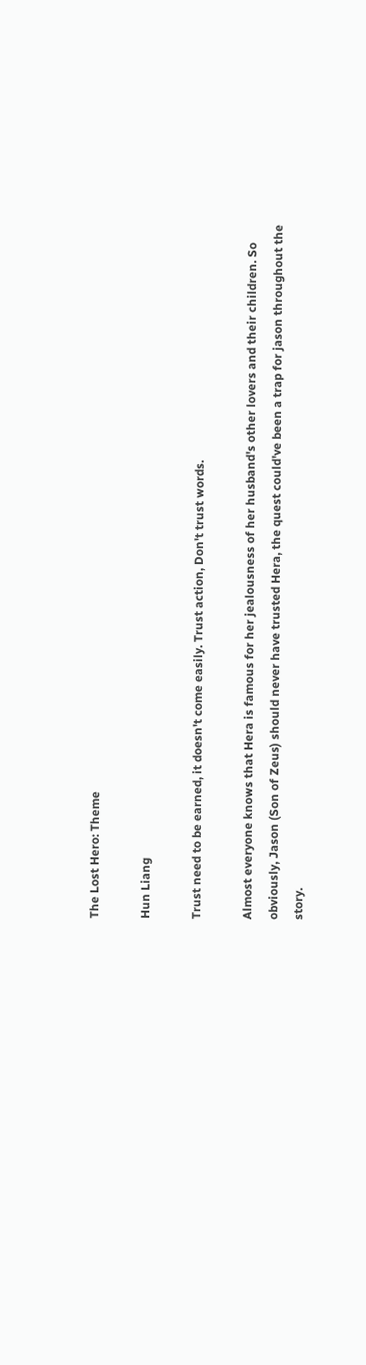The Lost Hero: Theme

Hun Liang

Trust need to be earned, it doesn't come easily. Trust action, Don't trust words.

Almost everyone knows that Hera is famous for her jealousness of her husband's other lovers and their children. So obviously, Jason (Son of Zeus) should never have trusted Hera, the quest could've been a trap for jason throughout the story.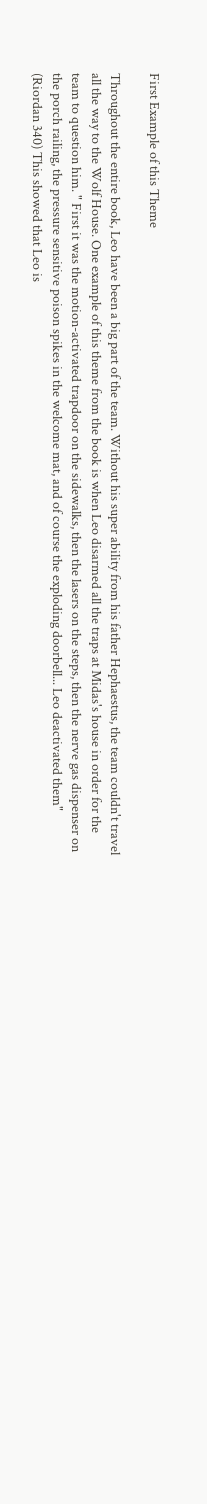First Example of this Theme

Throughout the entire book, Leo have been a big part of the team. Without his super ability from his father Hephaestus, the team couldn't travel all the way to the Wolf House. One example of this theme from the book is when Leo disarmed all the traps at Midas's house in order for the team to question him. " First it was the motion-activated trapdoor on the sidewalks, then the lasers on the steps, then the nerve gas dispenser on the porch railing, the pressure sensitive poison spikes in the welcome mat, and of course the exploding doorbell... Leo deactivated them" (Riordan 340) This showed that Leo is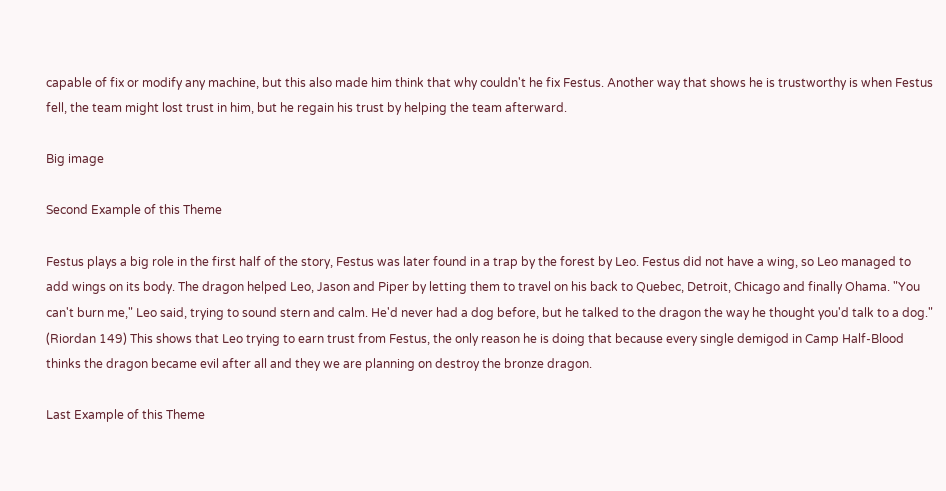capable of fix or modify any machine, but this also made him think that why couldn't he fix Festus. Another way that shows he is trustworthy is when Festus fell, the team might lost trust in him, but he regain his trust by helping the team afterward.

Big image

Second Example of this Theme

Festus plays a big role in the first half of the story, Festus was later found in a trap by the forest by Leo. Festus did not have a wing, so Leo managed to add wings on its body. The dragon helped Leo, Jason and Piper by letting them to travel on his back to Quebec, Detroit, Chicago and finally Ohama. "You can't burn me," Leo said, trying to sound stern and calm. He'd never had a dog before, but he talked to the dragon the way he thought you'd talk to a dog." (Riordan 149) This shows that Leo trying to earn trust from Festus, the only reason he is doing that because every single demigod in Camp Half-Blood thinks the dragon became evil after all and they we are planning on destroy the bronze dragon.

Last Example of this Theme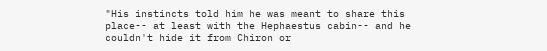"His instincts told him he was meant to share this place-- at least with the Hephaestus cabin-- and he couldn't hide it from Chiron or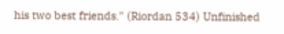his two best friends." (Riordan 534) Unfinished